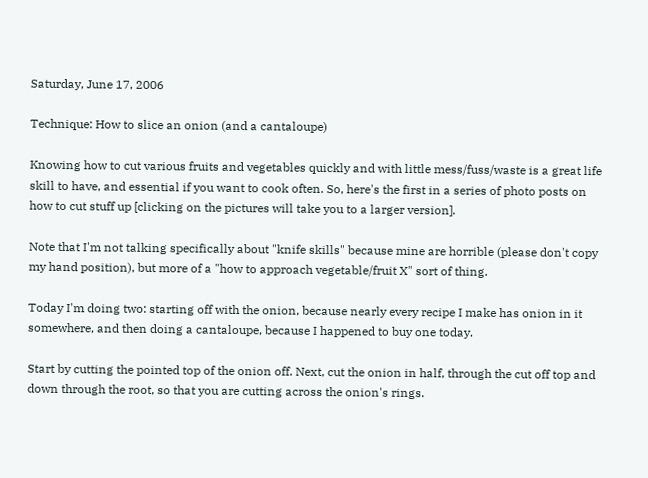Saturday, June 17, 2006

Technique: How to slice an onion (and a cantaloupe)

Knowing how to cut various fruits and vegetables quickly and with little mess/fuss/waste is a great life skill to have, and essential if you want to cook often. So, here's the first in a series of photo posts on how to cut stuff up [clicking on the pictures will take you to a larger version].

Note that I'm not talking specifically about "knife skills" because mine are horrible (please don't copy my hand position), but more of a "how to approach vegetable/fruit X" sort of thing.

Today I'm doing two: starting off with the onion, because nearly every recipe I make has onion in it somewhere, and then doing a cantaloupe, because I happened to buy one today.

Start by cutting the pointed top of the onion off. Next, cut the onion in half, through the cut off top and down through the root, so that you are cutting across the onion's rings.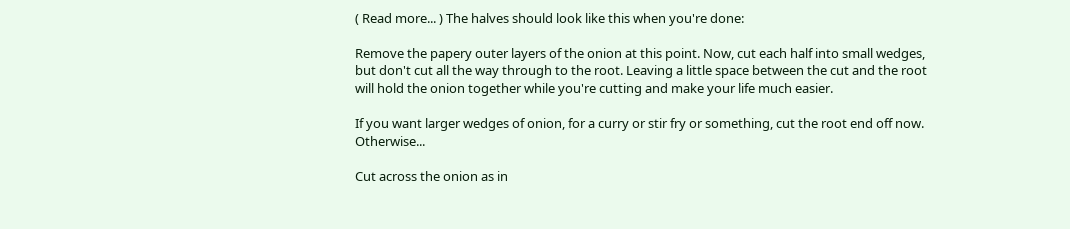( Read more... ) The halves should look like this when you're done:

Remove the papery outer layers of the onion at this point. Now, cut each half into small wedges, but don't cut all the way through to the root. Leaving a little space between the cut and the root will hold the onion together while you're cutting and make your life much easier.

If you want larger wedges of onion, for a curry or stir fry or something, cut the root end off now. Otherwise...

Cut across the onion as in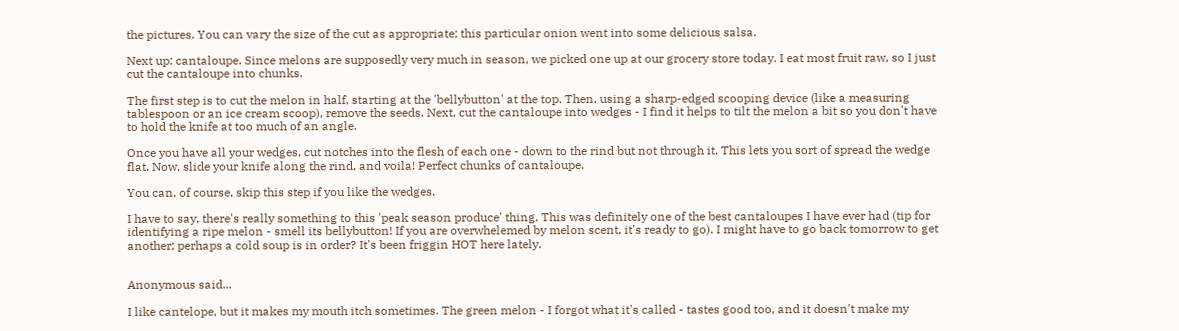the pictures. You can vary the size of the cut as appropriate; this particular onion went into some delicious salsa.

Next up: cantaloupe. Since melons are supposedly very much in season, we picked one up at our grocery store today. I eat most fruit raw, so I just cut the cantaloupe into chunks.

The first step is to cut the melon in half, starting at the 'bellybutton' at the top. Then, using a sharp-edged scooping device (like a measuring tablespoon or an ice cream scoop), remove the seeds. Next, cut the cantaloupe into wedges - I find it helps to tilt the melon a bit so you don't have to hold the knife at too much of an angle.

Once you have all your wedges, cut notches into the flesh of each one - down to the rind but not through it. This lets you sort of spread the wedge flat. Now, slide your knife along the rind, and voila! Perfect chunks of cantaloupe.

You can, of course, skip this step if you like the wedges.

I have to say, there's really something to this 'peak season produce' thing. This was definitely one of the best cantaloupes I have ever had (tip for identifying a ripe melon - smell its bellybutton! If you are overwhelemed by melon scent, it's ready to go). I might have to go back tomorrow to get another; perhaps a cold soup is in order? It's been friggin HOT here lately.


Anonymous said...

I like cantelope, but it makes my mouth itch sometimes. The green melon - I forgot what it's called - tastes good too, and it doesn't make my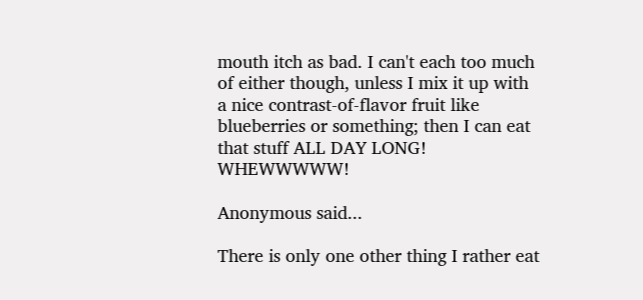mouth itch as bad. I can't each too much of either though, unless I mix it up with a nice contrast-of-flavor fruit like blueberries or something; then I can eat that stuff ALL DAY LONG! WHEWWWWW!

Anonymous said...

There is only one other thing I rather eat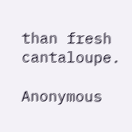than fresh cantaloupe.

Anonymous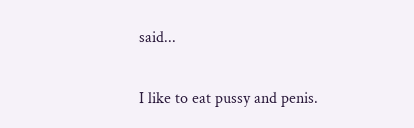said...

I like to eat pussy and penis.